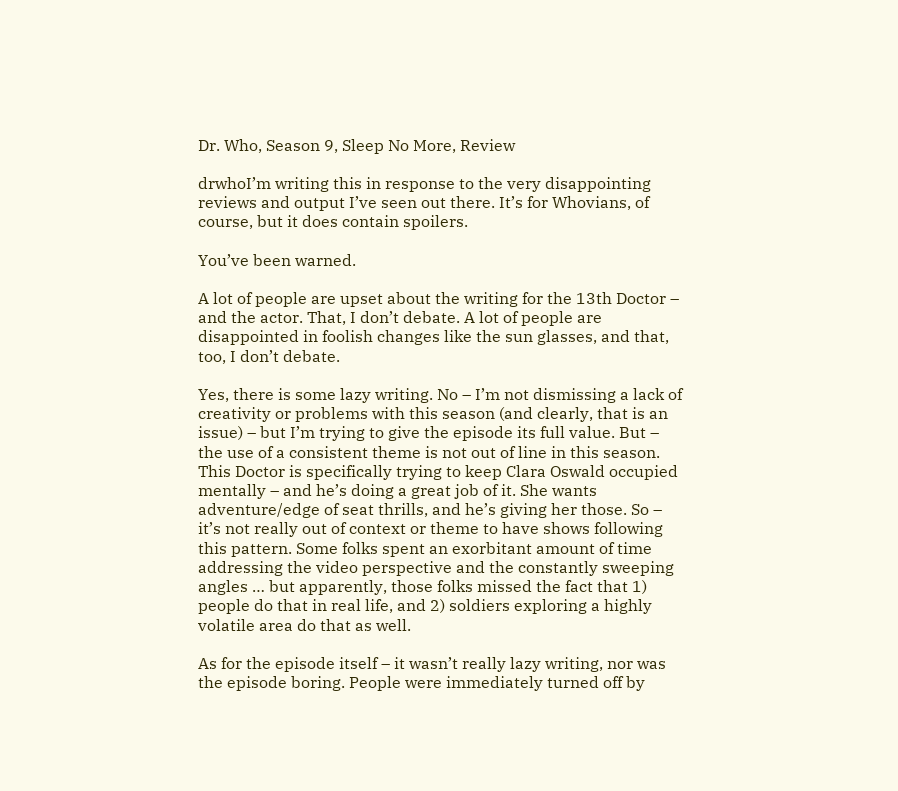Dr. Who, Season 9, Sleep No More, Review

drwhoI’m writing this in response to the very disappointing reviews and output I’ve seen out there. It’s for Whovians, of course, but it does contain spoilers.

You’ve been warned.

A lot of people are upset about the writing for the 13th Doctor – and the actor. That, I don’t debate. A lot of people are disappointed in foolish changes like the sun glasses, and that, too, I don’t debate.

Yes, there is some lazy writing. No – I’m not dismissing a lack of creativity or problems with this season (and clearly, that is an issue) – but I’m trying to give the episode its full value. But – the use of a consistent theme is not out of line in this season. This Doctor is specifically trying to keep Clara Oswald occupied mentally – and he’s doing a great job of it. She wants adventure/edge of seat thrills, and he’s giving her those. So – it’s not really out of context or theme to have shows following this pattern. Some folks spent an exorbitant amount of time addressing the video perspective and the constantly sweeping angles … but apparently, those folks missed the fact that 1) people do that in real life, and 2) soldiers exploring a highly volatile area do that as well.

As for the episode itself – it wasn’t really lazy writing, nor was the episode boring. People were immediately turned off by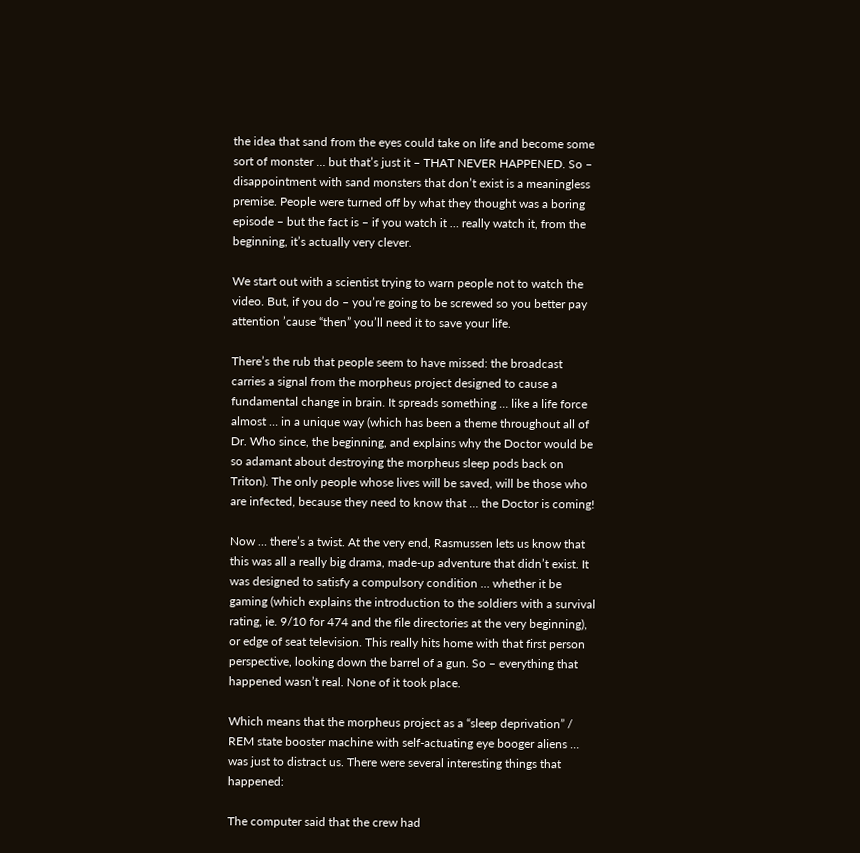the idea that sand from the eyes could take on life and become some sort of monster … but that’s just it – THAT NEVER HAPPENED. So – disappointment with sand monsters that don’t exist is a meaningless premise. People were turned off by what they thought was a boring episode – but the fact is – if you watch it … really watch it, from the beginning, it’s actually very clever.

We start out with a scientist trying to warn people not to watch the video. But, if you do – you’re going to be screwed so you better pay attention ’cause “then” you’ll need it to save your life.

There’s the rub that people seem to have missed: the broadcast carries a signal from the morpheus project designed to cause a fundamental change in brain. It spreads something … like a life force almost … in a unique way (which has been a theme throughout all of Dr. Who since, the beginning, and explains why the Doctor would be so adamant about destroying the morpheus sleep pods back on Triton). The only people whose lives will be saved, will be those who are infected, because they need to know that … the Doctor is coming!

Now … there’s a twist. At the very end, Rasmussen lets us know that this was all a really big drama, made-up adventure that didn’t exist. It was designed to satisfy a compulsory condition … whether it be gaming (which explains the introduction to the soldiers with a survival rating, ie. 9/10 for 474 and the file directories at the very beginning), or edge of seat television. This really hits home with that first person perspective, looking down the barrel of a gun. So – everything that happened wasn’t real. None of it took place.

Which means that the morpheus project as a “sleep deprivation” / REM state booster machine with self-actuating eye booger aliens … was just to distract us. There were several interesting things that happened:

The computer said that the crew had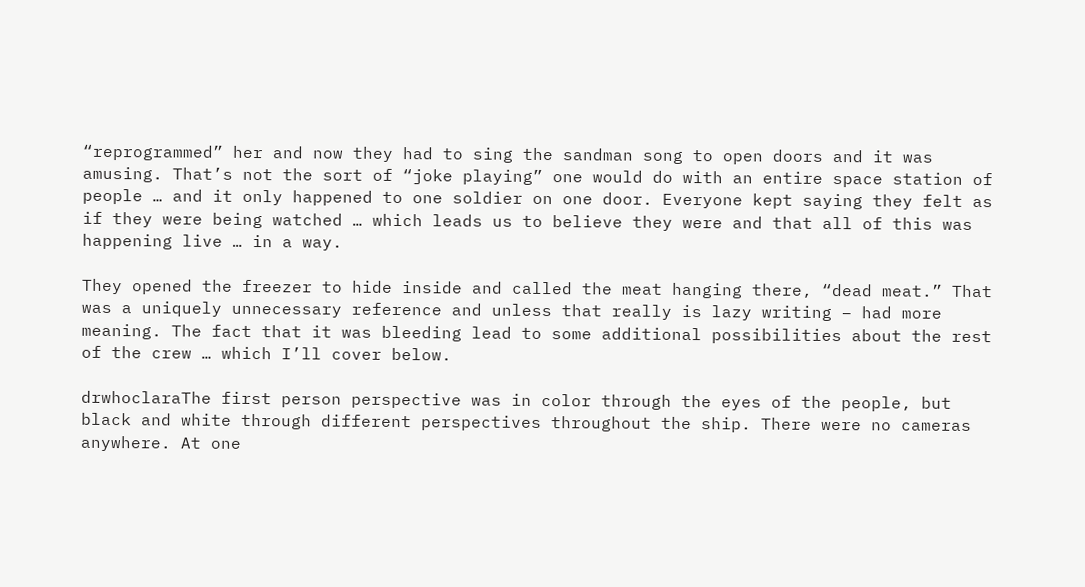“reprogrammed” her and now they had to sing the sandman song to open doors and it was amusing. That’s not the sort of “joke playing” one would do with an entire space station of people … and it only happened to one soldier on one door. Everyone kept saying they felt as if they were being watched … which leads us to believe they were and that all of this was happening live … in a way.

They opened the freezer to hide inside and called the meat hanging there, “dead meat.” That was a uniquely unnecessary reference and unless that really is lazy writing – had more meaning. The fact that it was bleeding lead to some additional possibilities about the rest of the crew … which I’ll cover below.

drwhoclaraThe first person perspective was in color through the eyes of the people, but black and white through different perspectives throughout the ship. There were no cameras anywhere. At one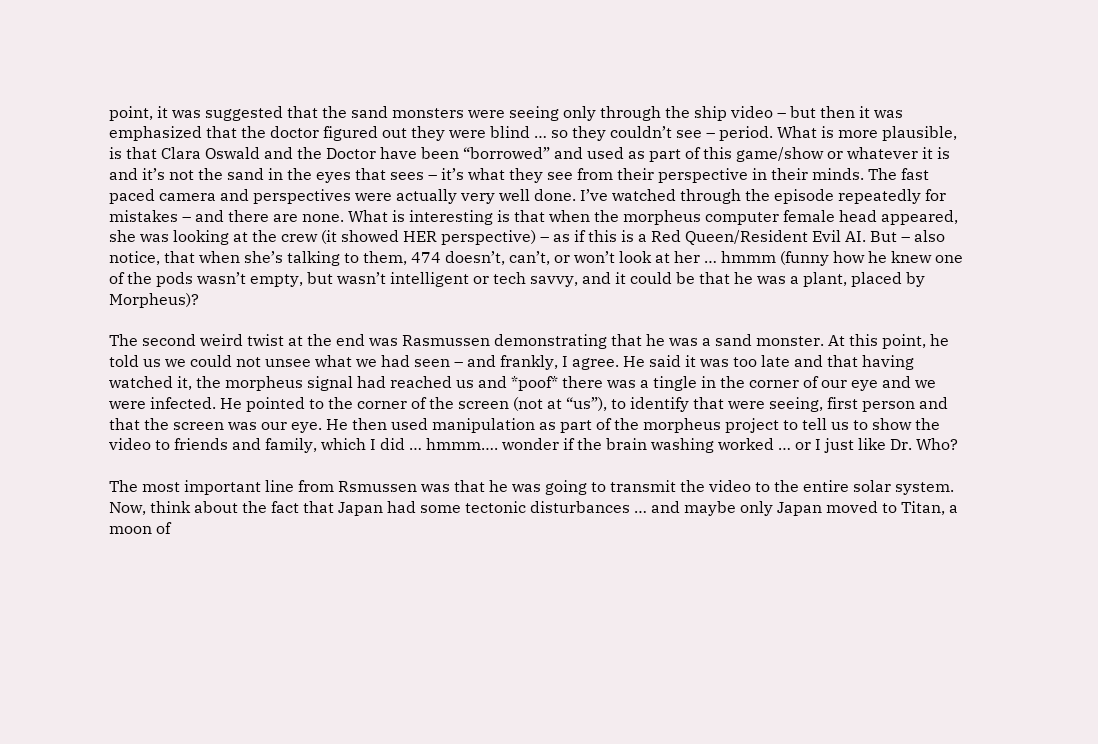point, it was suggested that the sand monsters were seeing only through the ship video – but then it was emphasized that the doctor figured out they were blind … so they couldn’t see – period. What is more plausible, is that Clara Oswald and the Doctor have been “borrowed” and used as part of this game/show or whatever it is and it’s not the sand in the eyes that sees – it’s what they see from their perspective in their minds. The fast paced camera and perspectives were actually very well done. I’ve watched through the episode repeatedly for mistakes – and there are none. What is interesting is that when the morpheus computer female head appeared, she was looking at the crew (it showed HER perspective) – as if this is a Red Queen/Resident Evil AI. But – also notice, that when she’s talking to them, 474 doesn’t, can’t, or won’t look at her … hmmm (funny how he knew one of the pods wasn’t empty, but wasn’t intelligent or tech savvy, and it could be that he was a plant, placed by Morpheus)?

The second weird twist at the end was Rasmussen demonstrating that he was a sand monster. At this point, he told us we could not unsee what we had seen – and frankly, I agree. He said it was too late and that having watched it, the morpheus signal had reached us and *poof* there was a tingle in the corner of our eye and we were infected. He pointed to the corner of the screen (not at “us”), to identify that were seeing, first person and that the screen was our eye. He then used manipulation as part of the morpheus project to tell us to show the video to friends and family, which I did … hmmm…. wonder if the brain washing worked … or I just like Dr. Who?

The most important line from Rsmussen was that he was going to transmit the video to the entire solar system. Now, think about the fact that Japan had some tectonic disturbances … and maybe only Japan moved to Titan, a moon of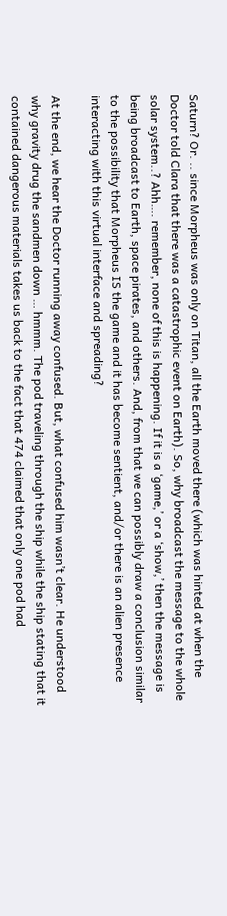Saturn? Or. .. since Morpheus was only on Titan, all the Earth moved there (which was hinted at when the Doctor told Clara that there was a catastrophic event on Earth). So, why broadcast the message to the whole solar system..? Ahh…. remember, none of this is happening. If it is a ‘game,’ or a ‘show,’ then the message is being broadcast to Earth, space pirates, and others. And, from that we can possibly draw a conclusion similar to the possibility that Morpheus IS the game and it has become sentient, and/or there is an alien presence interacting with this virtual interface and spreading?

At the end, we hear the Doctor running away confused. But, what confused him wasn’t clear. He understood why gravity drug the sandmen down … hmmm. The pod traveling through the ship while the ship stating that it contained dangerous materials takes us back to the fact that 474 claimed that only one pod had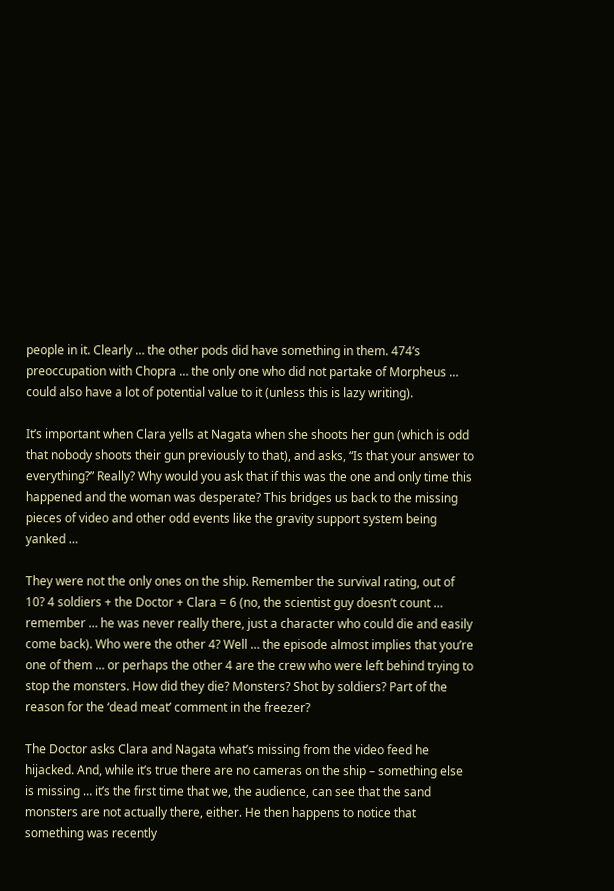people in it. Clearly … the other pods did have something in them. 474’s preoccupation with Chopra … the only one who did not partake of Morpheus … could also have a lot of potential value to it (unless this is lazy writing).

It’s important when Clara yells at Nagata when she shoots her gun (which is odd that nobody shoots their gun previously to that), and asks, “Is that your answer to everything?” Really? Why would you ask that if this was the one and only time this happened and the woman was desperate? This bridges us back to the missing pieces of video and other odd events like the gravity support system being yanked …

They were not the only ones on the ship. Remember the survival rating, out of 10? 4 soldiers + the Doctor + Clara = 6 (no, the scientist guy doesn’t count … remember … he was never really there, just a character who could die and easily come back). Who were the other 4? Well … the episode almost implies that you’re one of them … or perhaps the other 4 are the crew who were left behind trying to stop the monsters. How did they die? Monsters? Shot by soldiers? Part of the reason for the ‘dead meat’ comment in the freezer?

The Doctor asks Clara and Nagata what’s missing from the video feed he hijacked. And, while it’s true there are no cameras on the ship – something else is missing … it’s the first time that we, the audience, can see that the sand monsters are not actually there, either. He then happens to notice that something was recently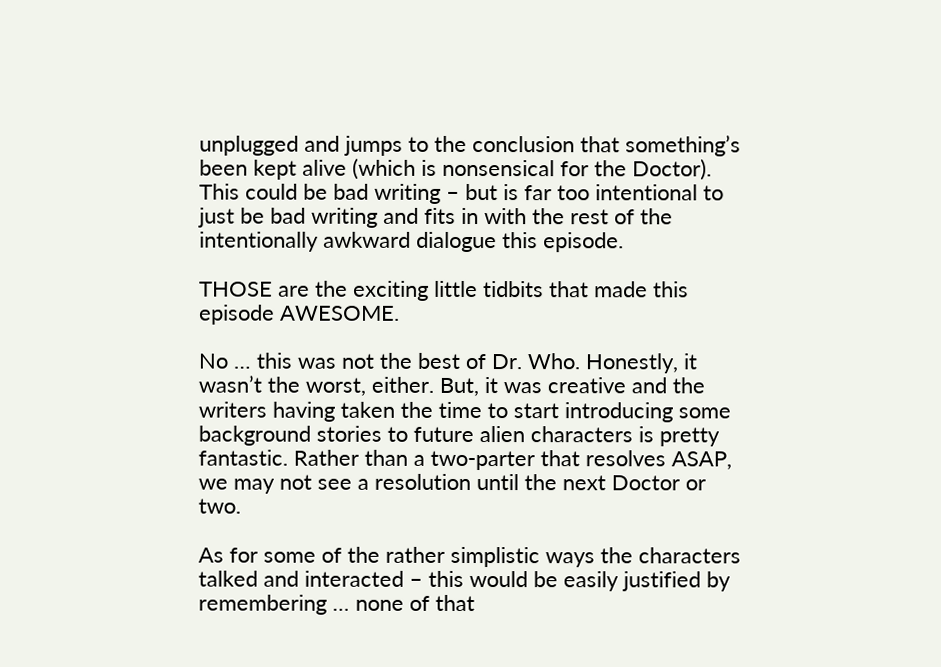unplugged and jumps to the conclusion that something’s been kept alive (which is nonsensical for the Doctor). This could be bad writing – but is far too intentional to just be bad writing and fits in with the rest of the intentionally awkward dialogue this episode.

THOSE are the exciting little tidbits that made this episode AWESOME.

No … this was not the best of Dr. Who. Honestly, it wasn’t the worst, either. But, it was creative and the writers having taken the time to start introducing some background stories to future alien characters is pretty fantastic. Rather than a two-parter that resolves ASAP, we may not see a resolution until the next Doctor or two.

As for some of the rather simplistic ways the characters talked and interacted – this would be easily justified by remembering … none of that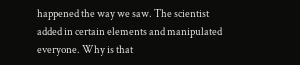happened the way we saw. The scientist added in certain elements and manipulated everyone. Why is that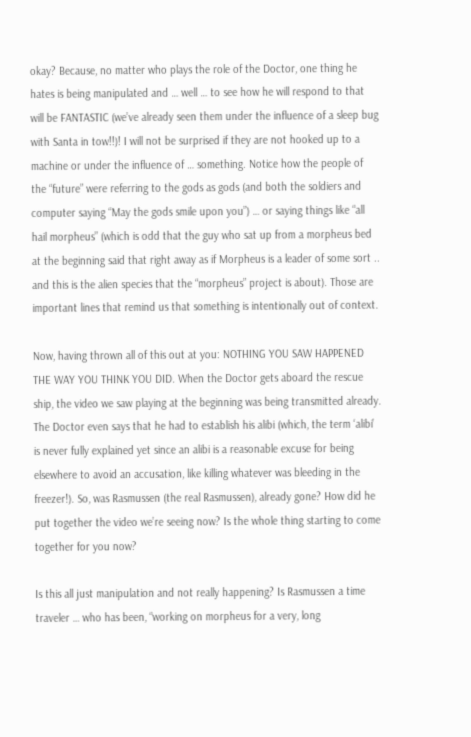okay? Because, no matter who plays the role of the Doctor, one thing he hates is being manipulated and … well … to see how he will respond to that will be FANTASTIC (we’ve already seen them under the influence of a sleep bug with Santa in tow!!)! I will not be surprised if they are not hooked up to a machine or under the influence of … something. Notice how the people of the “future” were referring to the gods as gods (and both the soldiers and computer saying “May the gods smile upon you”) … or saying things like “all hail morpheus” (which is odd that the guy who sat up from a morpheus bed at the beginning said that right away as if Morpheus is a leader of some sort .. and this is the alien species that the “morpheus” project is about). Those are important lines that remind us that something is intentionally out of context.

Now, having thrown all of this out at you: NOTHING YOU SAW HAPPENED THE WAY YOU THINK YOU DID. When the Doctor gets aboard the rescue ship, the video we saw playing at the beginning was being transmitted already. The Doctor even says that he had to establish his alibi (which, the term ‘alibi’ is never fully explained yet since an alibi is a reasonable excuse for being elsewhere to avoid an accusation, like killing whatever was bleeding in the freezer!). So, was Rasmussen (the real Rasmussen), already gone? How did he put together the video we’re seeing now? Is the whole thing starting to come together for you now?

Is this all just manipulation and not really happening? Is Rasmussen a time traveler … who has been, “working on morpheus for a very, long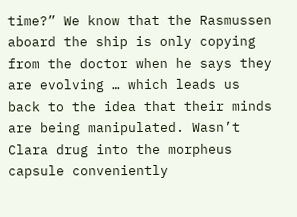time?” We know that the Rasmussen aboard the ship is only copying from the doctor when he says they are evolving … which leads us back to the idea that their minds are being manipulated. Wasn’t Clara drug into the morpheus capsule conveniently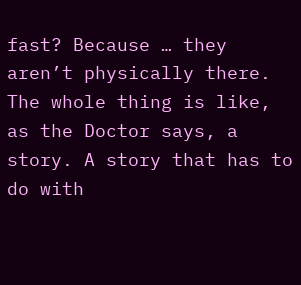fast? Because … they aren’t physically there. The whole thing is like, as the Doctor says, a story. A story that has to do with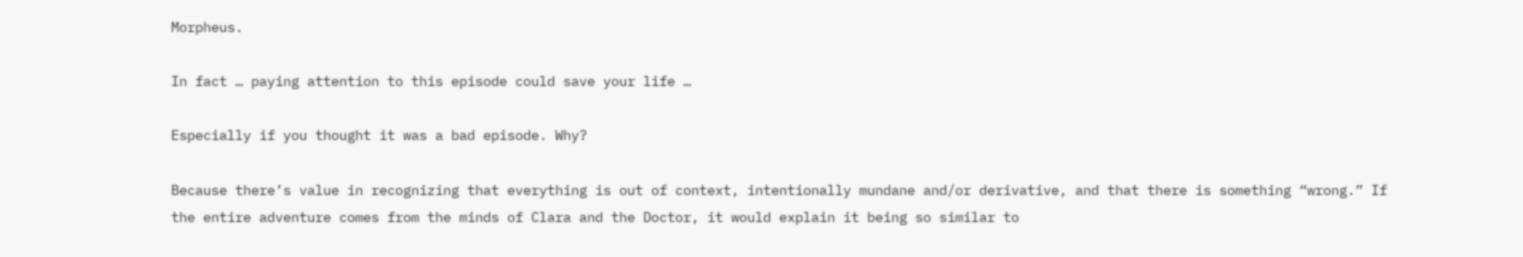Morpheus.

In fact … paying attention to this episode could save your life …

Especially if you thought it was a bad episode. Why?

Because there’s value in recognizing that everything is out of context, intentionally mundane and/or derivative, and that there is something “wrong.” If the entire adventure comes from the minds of Clara and the Doctor, it would explain it being so similar to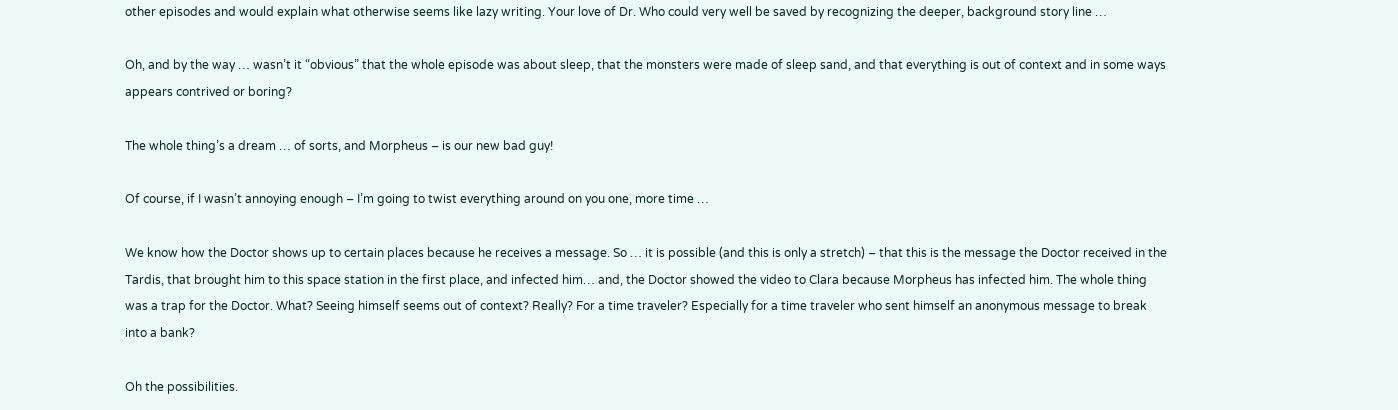other episodes and would explain what otherwise seems like lazy writing. Your love of Dr. Who could very well be saved by recognizing the deeper, background story line …

Oh, and by the way … wasn’t it “obvious” that the whole episode was about sleep, that the monsters were made of sleep sand, and that everything is out of context and in some ways appears contrived or boring?

The whole thing’s a dream … of sorts, and Morpheus – is our new bad guy!

Of course, if I wasn’t annoying enough – I’m going to twist everything around on you one, more time …

We know how the Doctor shows up to certain places because he receives a message. So … it is possible (and this is only a stretch) – that this is the message the Doctor received in the Tardis, that brought him to this space station in the first place, and infected him… and, the Doctor showed the video to Clara because Morpheus has infected him. The whole thing was a trap for the Doctor. What? Seeing himself seems out of context? Really? For a time traveler? Especially for a time traveler who sent himself an anonymous message to break into a bank?

Oh the possibilities.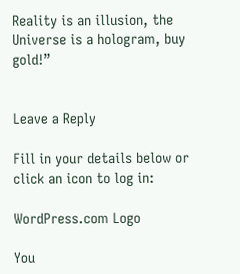Reality is an illusion, the Universe is a hologram, buy gold!”


Leave a Reply

Fill in your details below or click an icon to log in:

WordPress.com Logo

You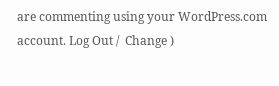are commenting using your WordPress.com account. Log Out /  Change )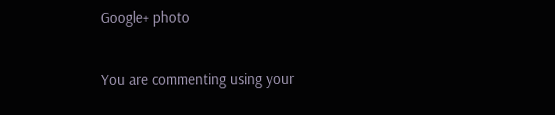Google+ photo

You are commenting using your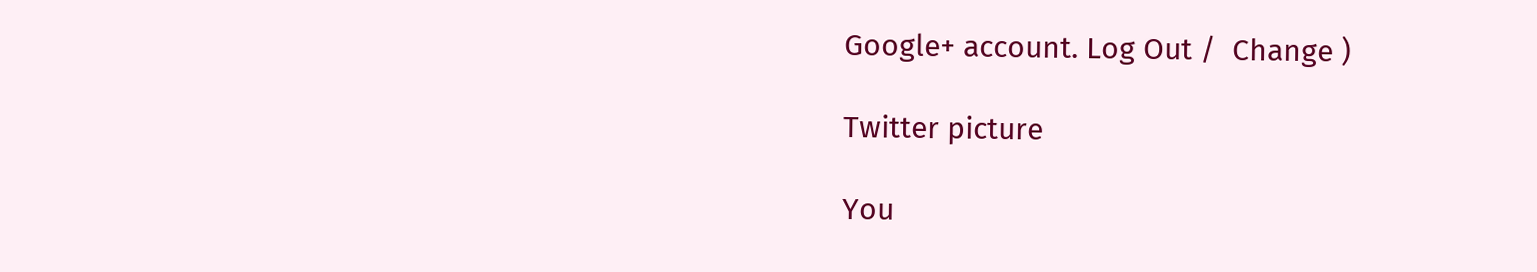Google+ account. Log Out /  Change )

Twitter picture

You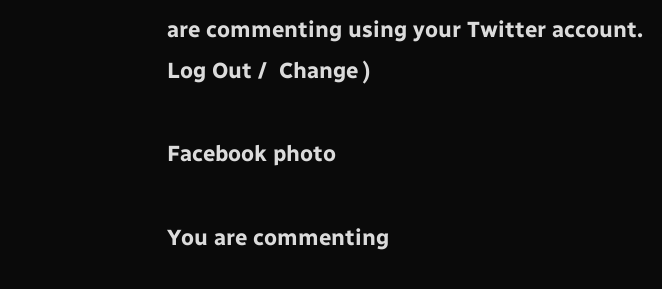are commenting using your Twitter account. Log Out /  Change )

Facebook photo

You are commenting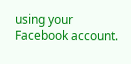using your Facebook account.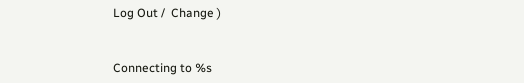Log Out /  Change )


Connecting to %s